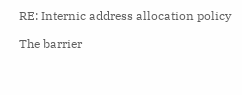RE: Internic address allocation policy

The barrier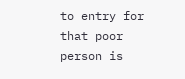to entry for that poor person is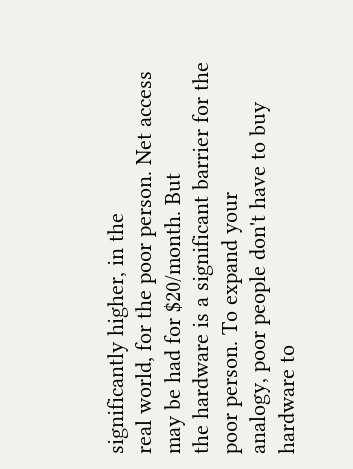significantly higher, in the
real world, for the poor person. Net access may be had for $20/month. But
the hardware is a significant barrier for the poor person. To expand your
analogy, poor people don't have to buy hardware to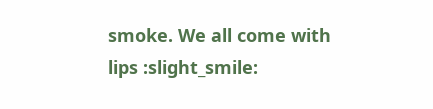smoke. We all come with
lips :slight_smile: